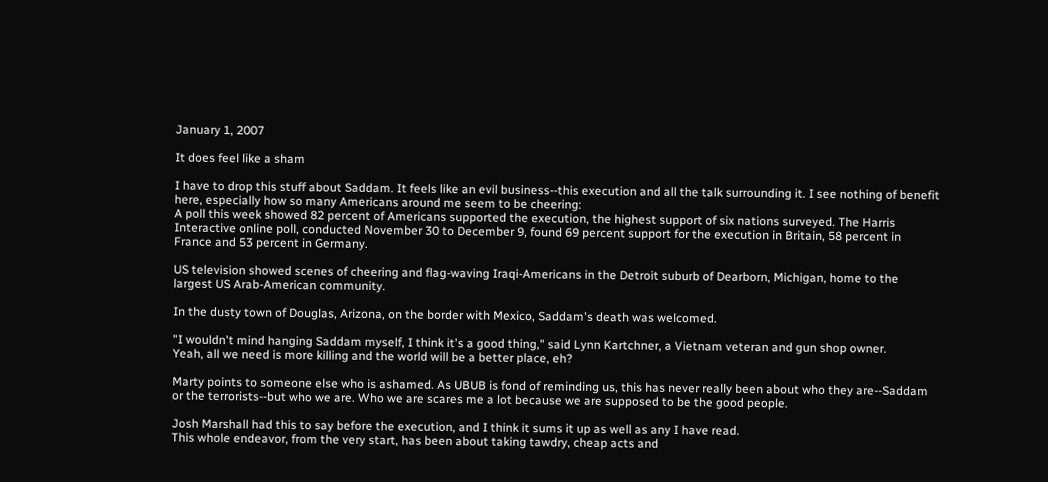January 1, 2007

It does feel like a sham

I have to drop this stuff about Saddam. It feels like an evil business--this execution and all the talk surrounding it. I see nothing of benefit here, especially how so many Americans around me seem to be cheering:
A poll this week showed 82 percent of Americans supported the execution, the highest support of six nations surveyed. The Harris Interactive online poll, conducted November 30 to December 9, found 69 percent support for the execution in Britain, 58 percent in France and 53 percent in Germany.

US television showed scenes of cheering and flag-waving Iraqi-Americans in the Detroit suburb of Dearborn, Michigan, home to the largest US Arab-American community.

In the dusty town of Douglas, Arizona, on the border with Mexico, Saddam's death was welcomed.

"I wouldn't mind hanging Saddam myself, I think it's a good thing," said Lynn Kartchner, a Vietnam veteran and gun shop owner.
Yeah, all we need is more killing and the world will be a better place, eh?

Marty points to someone else who is ashamed. As UBUB is fond of reminding us, this has never really been about who they are--Saddam or the terrorists--but who we are. Who we are scares me a lot because we are supposed to be the good people.

Josh Marshall had this to say before the execution, and I think it sums it up as well as any I have read.
This whole endeavor, from the very start, has been about taking tawdry, cheap acts and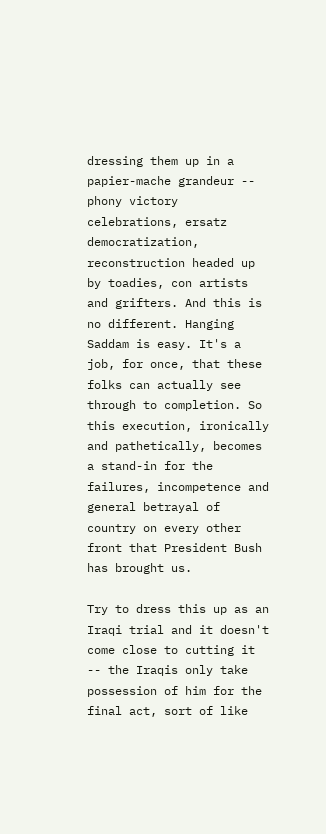dressing them up in a papier-mache grandeur -- phony victory celebrations, ersatz democratization, reconstruction headed up by toadies, con artists and grifters. And this is no different. Hanging Saddam is easy. It's a job, for once, that these folks can actually see through to completion. So this execution, ironically and pathetically, becomes a stand-in for the failures, incompetence and general betrayal of country on every other front that President Bush has brought us.

Try to dress this up as an Iraqi trial and it doesn't come close to cutting it -- the Iraqis only take possession of him for the final act, sort of like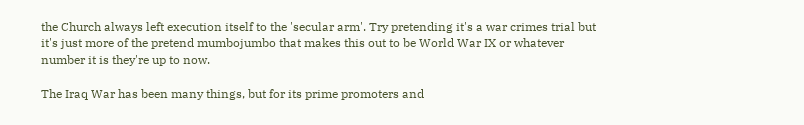the Church always left execution itself to the 'secular arm'. Try pretending it's a war crimes trial but it's just more of the pretend mumbojumbo that makes this out to be World War IX or whatever number it is they're up to now.

The Iraq War has been many things, but for its prime promoters and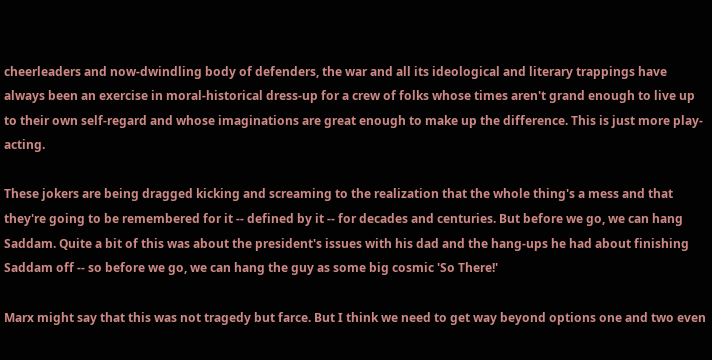cheerleaders and now-dwindling body of defenders, the war and all its ideological and literary trappings have always been an exercise in moral-historical dress-up for a crew of folks whose times aren't grand enough to live up to their own self-regard and whose imaginations are great enough to make up the difference. This is just more play-acting.

These jokers are being dragged kicking and screaming to the realization that the whole thing's a mess and that they're going to be remembered for it -- defined by it -- for decades and centuries. But before we go, we can hang Saddam. Quite a bit of this was about the president's issues with his dad and the hang-ups he had about finishing Saddam off -- so before we go, we can hang the guy as some big cosmic 'So There!'

Marx might say that this was not tragedy but farce. But I think we need to get way beyond options one and two even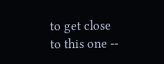to get close to this one --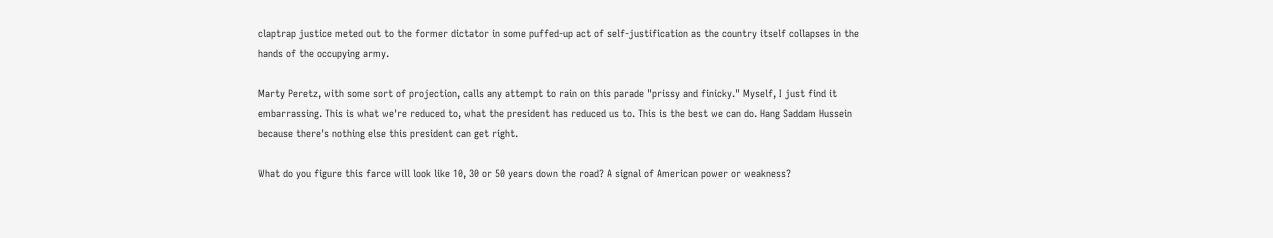claptrap justice meted out to the former dictator in some puffed-up act of self-justification as the country itself collapses in the hands of the occupying army.

Marty Peretz, with some sort of projection, calls any attempt to rain on this parade "prissy and finicky." Myself, I just find it embarrassing. This is what we're reduced to, what the president has reduced us to. This is the best we can do. Hang Saddam Hussein because there's nothing else this president can get right.

What do you figure this farce will look like 10, 30 or 50 years down the road? A signal of American power or weakness?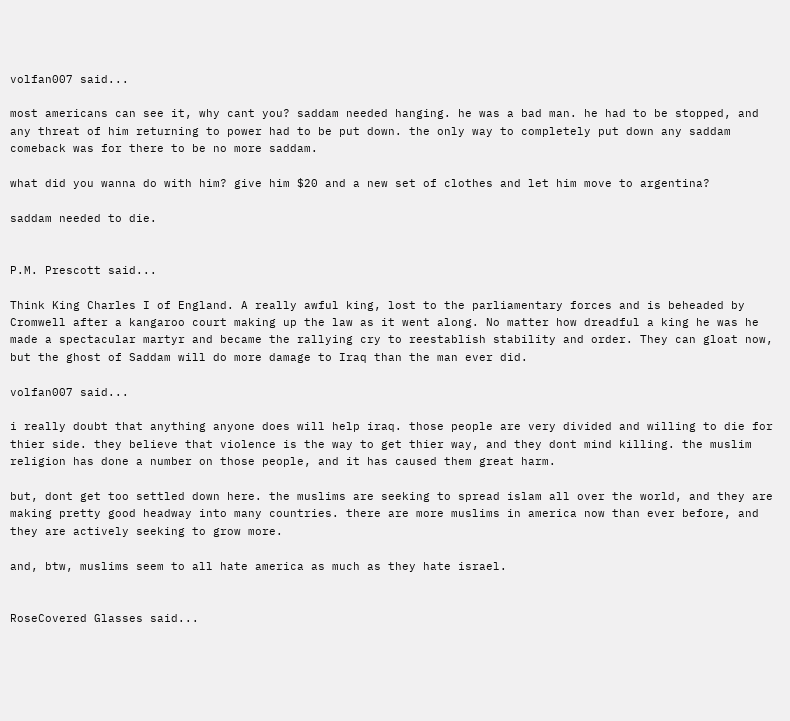volfan007 said...

most americans can see it, why cant you? saddam needed hanging. he was a bad man. he had to be stopped, and any threat of him returning to power had to be put down. the only way to completely put down any saddam comeback was for there to be no more saddam.

what did you wanna do with him? give him $20 and a new set of clothes and let him move to argentina?

saddam needed to die.


P.M. Prescott said...

Think King Charles I of England. A really awful king, lost to the parliamentary forces and is beheaded by Cromwell after a kangaroo court making up the law as it went along. No matter how dreadful a king he was he made a spectacular martyr and became the rallying cry to reestablish stability and order. They can gloat now, but the ghost of Saddam will do more damage to Iraq than the man ever did.

volfan007 said...

i really doubt that anything anyone does will help iraq. those people are very divided and willing to die for thier side. they believe that violence is the way to get thier way, and they dont mind killing. the muslim religion has done a number on those people, and it has caused them great harm.

but, dont get too settled down here. the muslims are seeking to spread islam all over the world, and they are making pretty good headway into many countries. there are more muslims in america now than ever before, and they are actively seeking to grow more.

and, btw, muslims seem to all hate america as much as they hate israel.


RoseCovered Glasses said...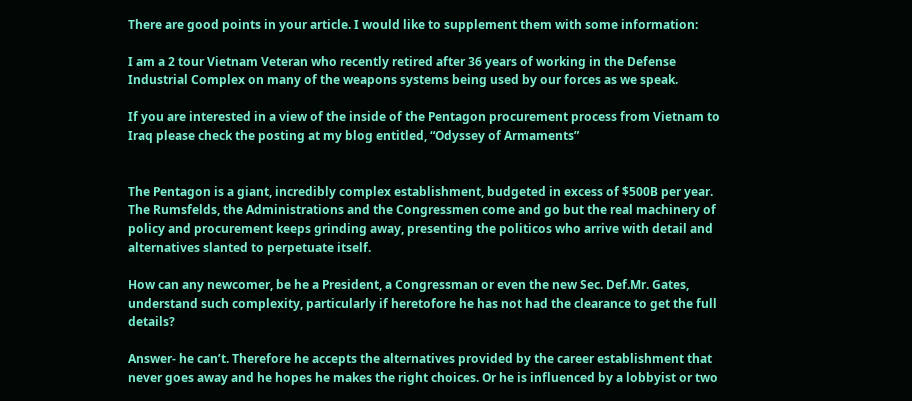There are good points in your article. I would like to supplement them with some information:

I am a 2 tour Vietnam Veteran who recently retired after 36 years of working in the Defense Industrial Complex on many of the weapons systems being used by our forces as we speak.

If you are interested in a view of the inside of the Pentagon procurement process from Vietnam to Iraq please check the posting at my blog entitled, “Odyssey of Armaments”


The Pentagon is a giant, incredibly complex establishment, budgeted in excess of $500B per year. The Rumsfelds, the Administrations and the Congressmen come and go but the real machinery of policy and procurement keeps grinding away, presenting the politicos who arrive with detail and alternatives slanted to perpetuate itself.

How can any newcomer, be he a President, a Congressman or even the new Sec. Def.Mr. Gates, understand such complexity, particularly if heretofore he has not had the clearance to get the full details?

Answer- he can’t. Therefore he accepts the alternatives provided by the career establishment that never goes away and he hopes he makes the right choices. Or he is influenced by a lobbyist or two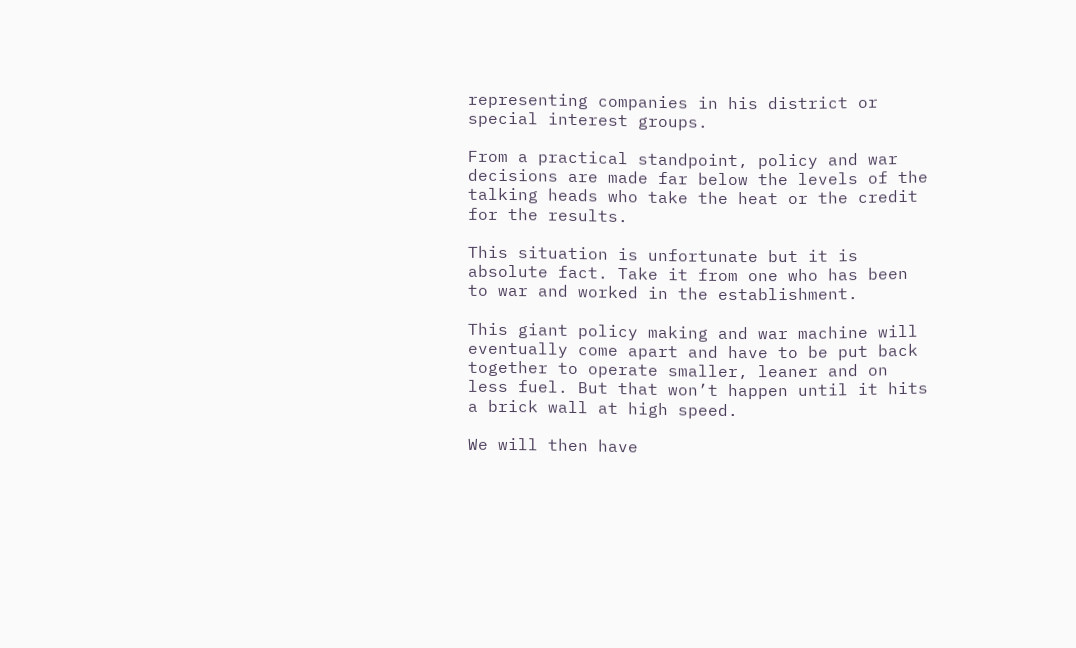representing companies in his district or special interest groups.

From a practical standpoint, policy and war decisions are made far below the levels of the talking heads who take the heat or the credit for the results.

This situation is unfortunate but it is absolute fact. Take it from one who has been to war and worked in the establishment.

This giant policy making and war machine will eventually come apart and have to be put back together to operate smaller, leaner and on less fuel. But that won’t happen until it hits a brick wall at high speed.

We will then have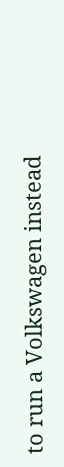to run a Volkswagen instead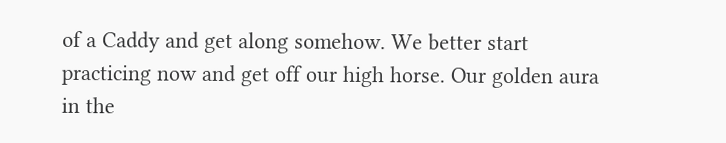of a Caddy and get along somehow. We better start practicing now and get off our high horse. Our golden aura in the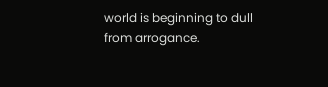world is beginning to dull from arrogance.